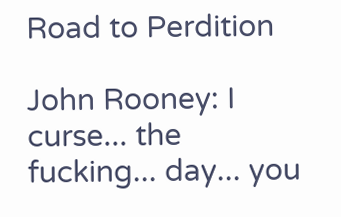Road to Perdition

John Rooney: I curse... the fucking... day... you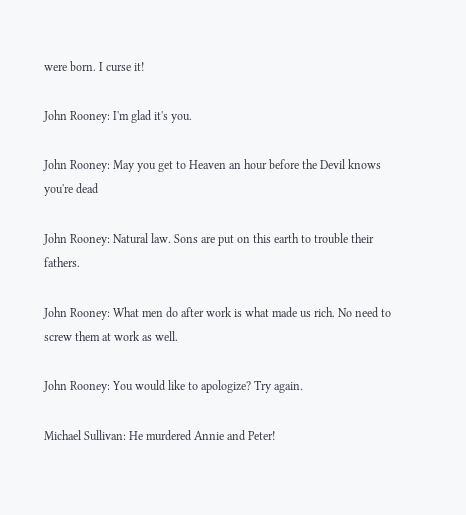were born. I curse it!

John Rooney: I'm glad it's you.

John Rooney: May you get to Heaven an hour before the Devil knows you're dead

John Rooney: Natural law. Sons are put on this earth to trouble their fathers.

John Rooney: What men do after work is what made us rich. No need to screw them at work as well.

John Rooney: You would like to apologize? Try again.

Michael Sullivan: He murdered Annie and Peter!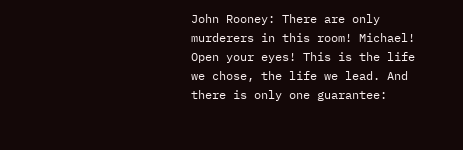John Rooney: There are only murderers in this room! Michael! Open your eyes! This is the life we chose, the life we lead. And there is only one guarantee: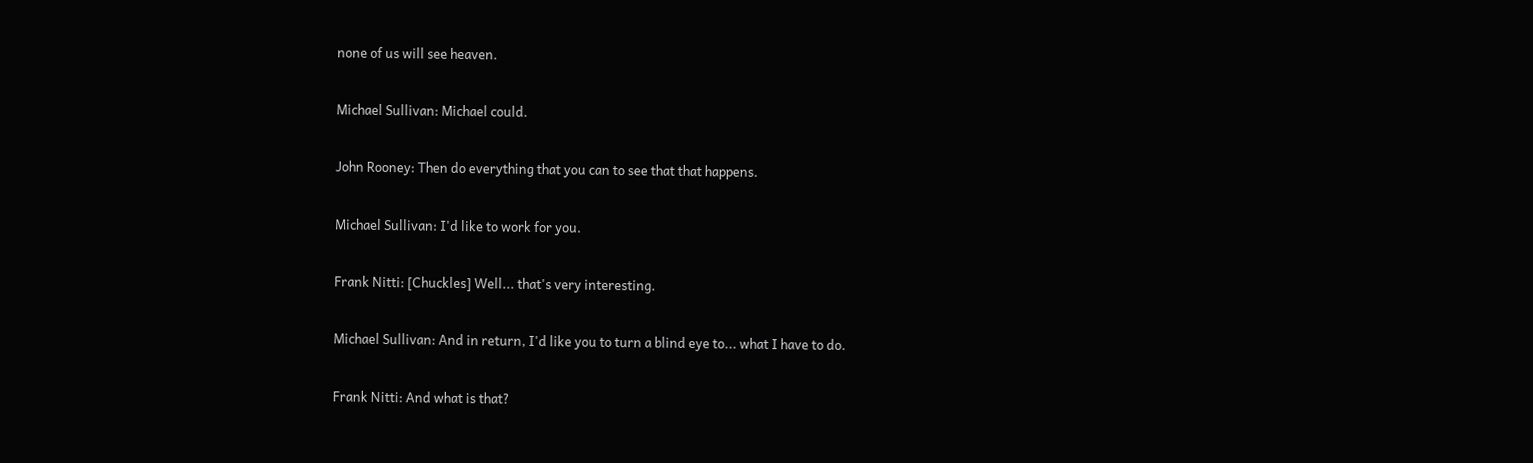none of us will see heaven.

Michael Sullivan: Michael could.

John Rooney: Then do everything that you can to see that that happens.

Michael Sullivan: I'd like to work for you.

Frank Nitti: [Chuckles] Well... that's very interesting.

Michael Sullivan: And in return, I'd like you to turn a blind eye to... what I have to do.

Frank Nitti: And what is that?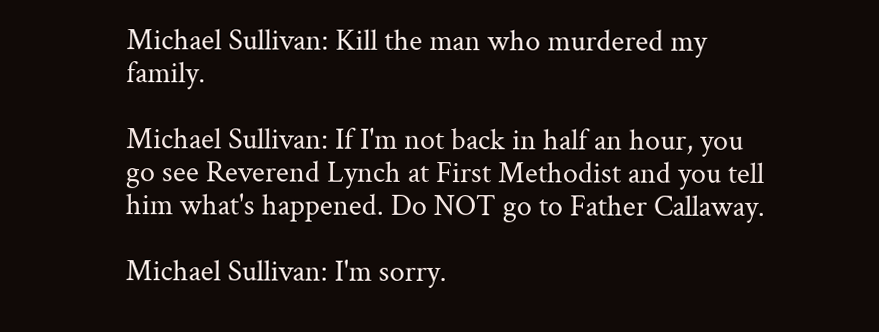Michael Sullivan: Kill the man who murdered my family.

Michael Sullivan: If I'm not back in half an hour, you go see Reverend Lynch at First Methodist and you tell him what's happened. Do NOT go to Father Callaway.

Michael Sullivan: I'm sorry.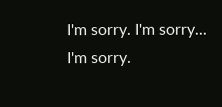I'm sorry. I'm sorry... I'm sorry.